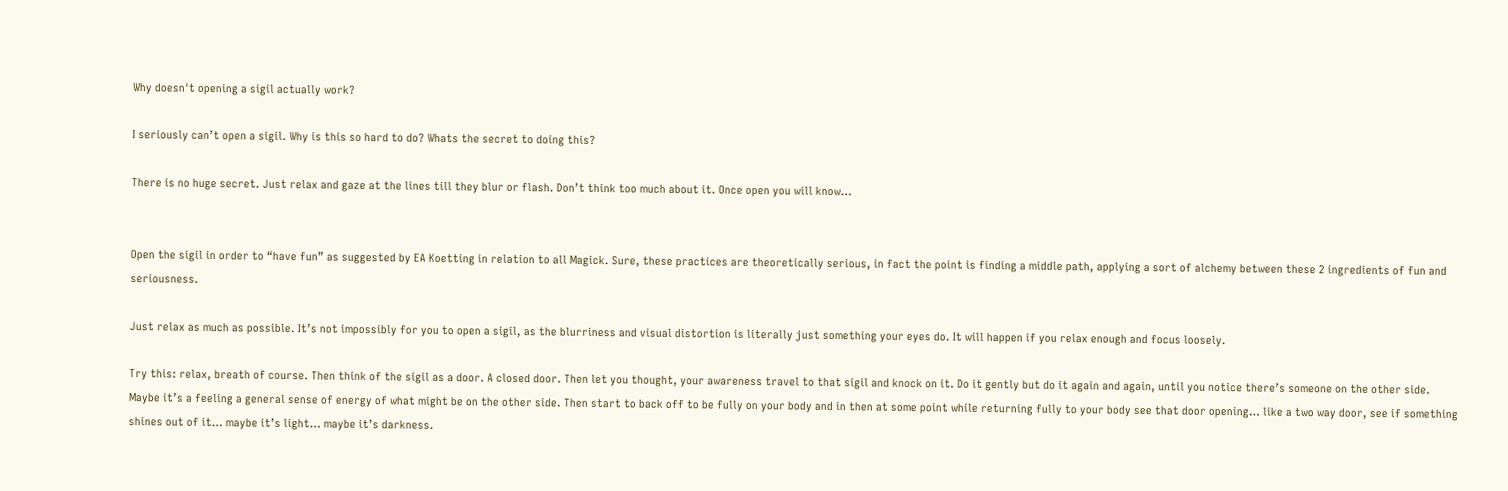Why doesn't opening a sigil actually work?

I seriously can’t open a sigil. Why is this so hard to do? Whats the secret to doing this?

There is no huge secret. Just relax and gaze at the lines till they blur or flash. Don’t think too much about it. Once open you will know…


Open the sigil in order to “have fun” as suggested by EA Koetting in relation to all Magick. Sure, these practices are theoretically serious, in fact the point is finding a middle path, applying a sort of alchemy between these 2 ingredients of fun and seriousness.

Just relax as much as possible. It’s not impossibly for you to open a sigil, as the blurriness and visual distortion is literally just something your eyes do. It will happen if you relax enough and focus loosely.

Try this: relax, breath of course. Then think of the sigil as a door. A closed door. Then let you thought, your awareness travel to that sigil and knock on it. Do it gently but do it again and again, until you notice there’s someone on the other side. Maybe it’s a feeling a general sense of energy of what might be on the other side. Then start to back off to be fully on your body and in then at some point while returning fully to your body see that door opening… like a two way door, see if something shines out of it… maybe it’s light… maybe it’s darkness.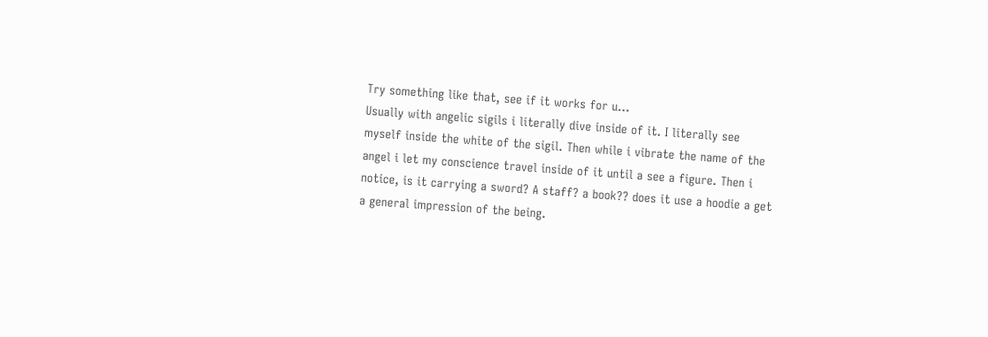Try something like that, see if it works for u…
Usually with angelic sigils i literally dive inside of it. I literally see myself inside the white of the sigil. Then while i vibrate the name of the angel i let my conscience travel inside of it until a see a figure. Then i notice, is it carrying a sword? A staff? a book?? does it use a hoodie a get a general impression of the being.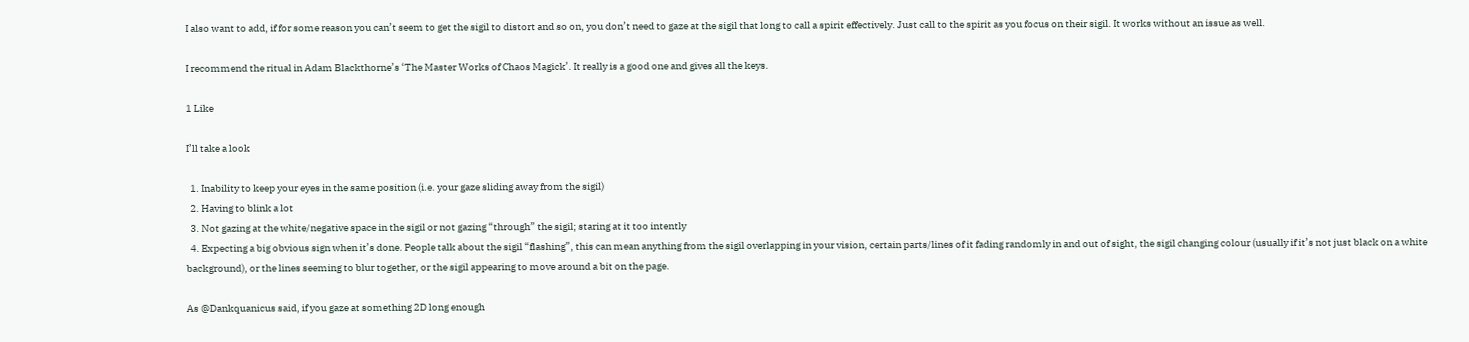I also want to add, if for some reason you can’t seem to get the sigil to distort and so on, you don’t need to gaze at the sigil that long to call a spirit effectively. Just call to the spirit as you focus on their sigil. It works without an issue as well.

I recommend the ritual in Adam Blackthorne’s ‘The Master Works of Chaos Magick’. It really is a good one and gives all the keys.

1 Like

I’ll take a look

  1. Inability to keep your eyes in the same position (i.e. your gaze sliding away from the sigil)
  2. Having to blink a lot
  3. Not gazing at the white/negative space in the sigil or not gazing “through” the sigil; staring at it too intently
  4. Expecting a big obvious sign when it’s done. People talk about the sigil “flashing”, this can mean anything from the sigil overlapping in your vision, certain parts/lines of it fading randomly in and out of sight, the sigil changing colour (usually if it’s not just black on a white background), or the lines seeming to blur together, or the sigil appearing to move around a bit on the page.

As @Dankquanicus said, if you gaze at something 2D long enough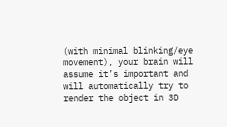(with minimal blinking/eye movement), your brain will assume it’s important and will automatically try to render the object in 3D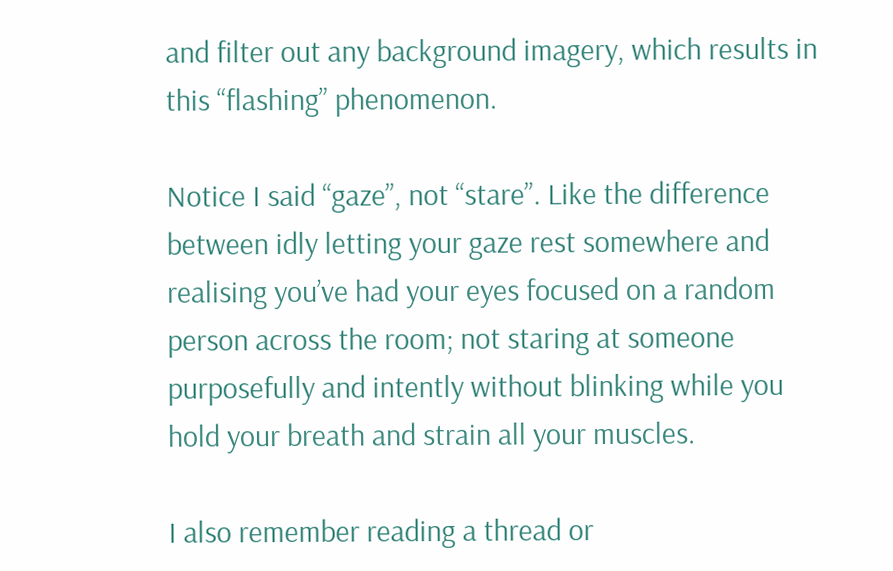and filter out any background imagery, which results in this “flashing” phenomenon.

Notice I said “gaze”, not “stare”. Like the difference between idly letting your gaze rest somewhere and realising you’ve had your eyes focused on a random person across the room; not staring at someone purposefully and intently without blinking while you hold your breath and strain all your muscles.

I also remember reading a thread or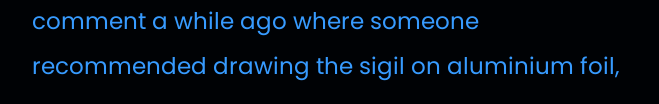comment a while ago where someone recommended drawing the sigil on aluminium foil,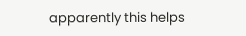apparently this helps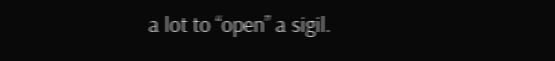a lot to “open” a sigil.